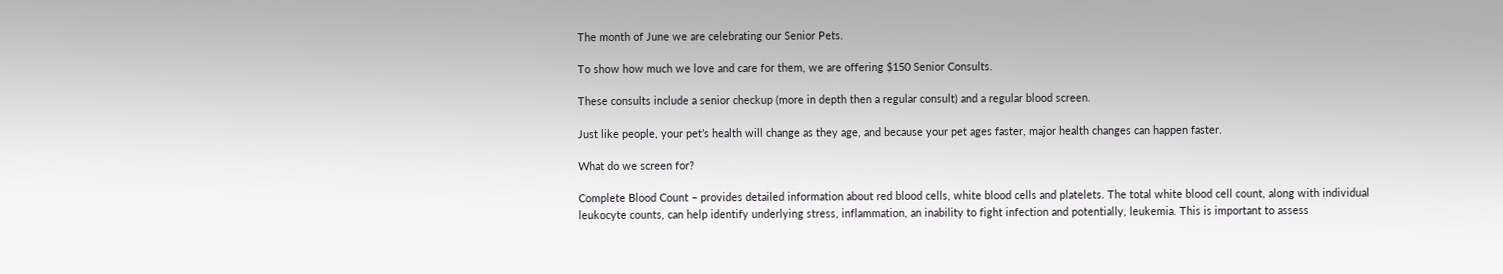The month of June we are celebrating our Senior Pets.

To show how much we love and care for them, we are offering $150 Senior Consults.

These consults include a senior checkup (more in depth then a regular consult) and a regular blood screen.

Just like people, your pet’s health will change as they age, and because your pet ages faster, major health changes can happen faster.

What do we screen for?

Complete Blood Count – provides detailed information about red blood cells, white blood cells and platelets. The total white blood cell count, along with individual leukocyte counts, can help identify underlying stress, inflammation, an inability to fight infection and potentially, leukemia. This is important to assess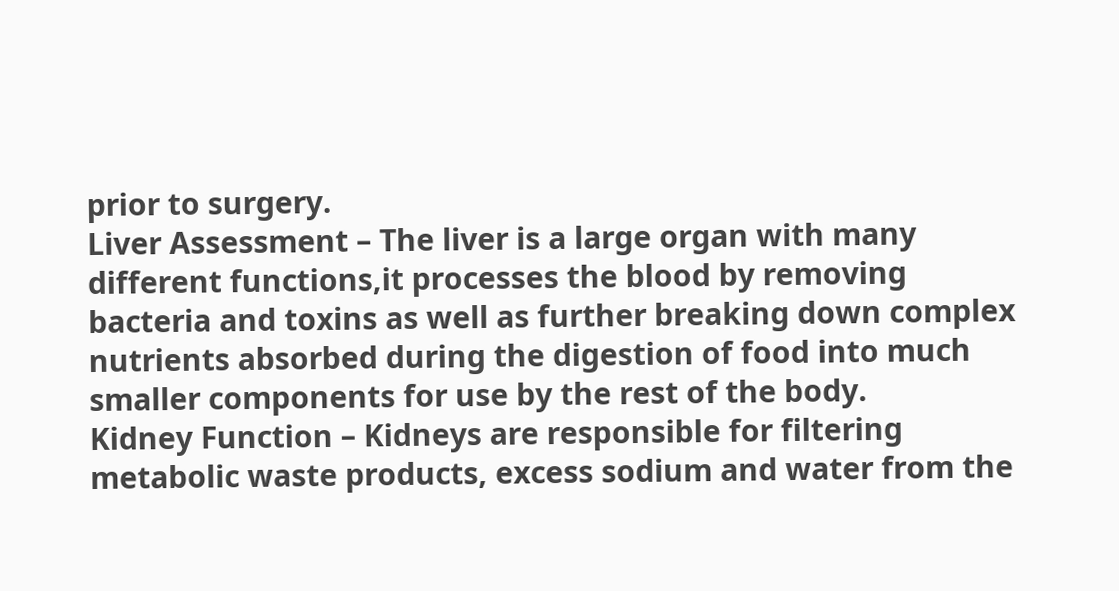prior to surgery.
Liver Assessment – The liver is a large organ with many different functions,it processes the blood by removing bacteria and toxins as well as further breaking down complex nutrients absorbed during the digestion of food into much smaller components for use by the rest of the body.
Kidney Function – Kidneys are responsible for filtering metabolic waste products, excess sodium and water from the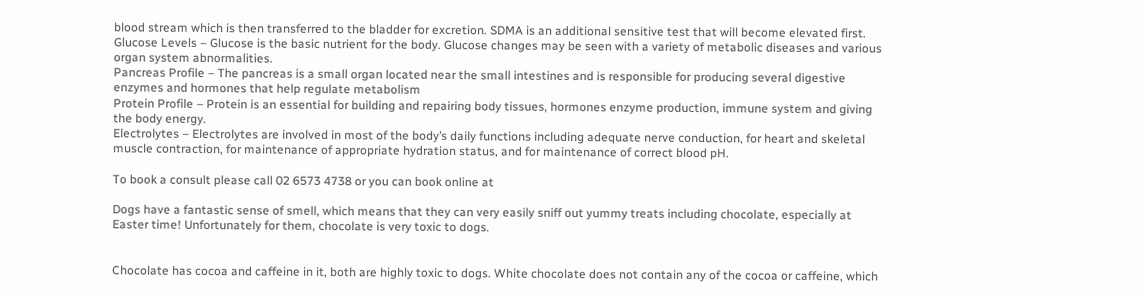blood stream which is then transferred to the bladder for excretion. SDMA is an additional sensitive test that will become elevated first.
Glucose Levels – Glucose is the basic nutrient for the body. Glucose changes may be seen with a variety of metabolic diseases and various organ system abnormalities.
Pancreas Profile – The pancreas is a small organ located near the small intestines and is responsible for producing several digestive enzymes and hormones that help regulate metabolism
Protein Profile – Protein is an essential for building and repairing body tissues, hormones enzyme production, immune system and giving the body energy.
Electrolytes – Electrolytes are involved in most of the body’s daily functions including adequate nerve conduction, for heart and skeletal muscle contraction, for maintenance of appropriate hydration status, and for maintenance of correct blood pH.

To book a consult please call 02 6573 4738 or you can book online at

Dogs have a fantastic sense of smell, which means that they can very easily sniff out yummy treats including chocolate, especially at Easter time! Unfortunately for them, chocolate is very toxic to dogs.


Chocolate has cocoa and caffeine in it, both are highly toxic to dogs. White chocolate does not contain any of the cocoa or caffeine, which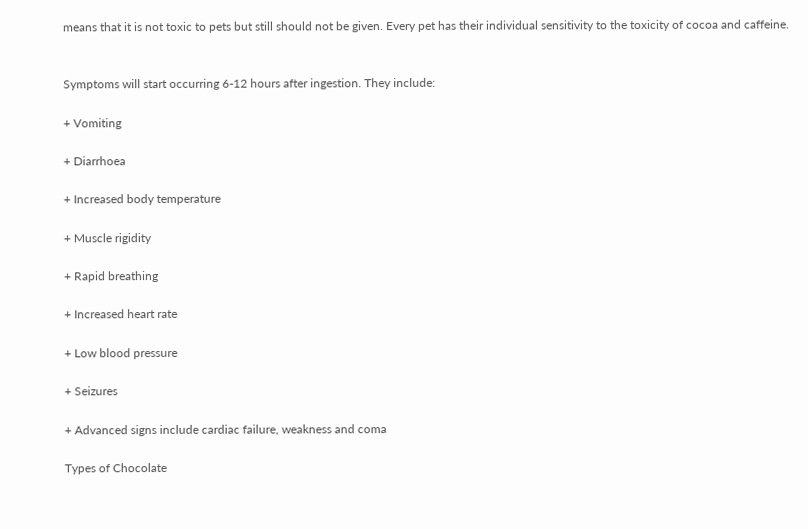means that it is not toxic to pets but still should not be given. Every pet has their individual sensitivity to the toxicity of cocoa and caffeine.


Symptoms will start occurring 6-12 hours after ingestion. They include:

+ Vomiting

+ Diarrhoea

+ Increased body temperature

+ Muscle rigidity

+ Rapid breathing

+ Increased heart rate

+ Low blood pressure

+ Seizures

+ Advanced signs include cardiac failure, weakness and coma

Types of Chocolate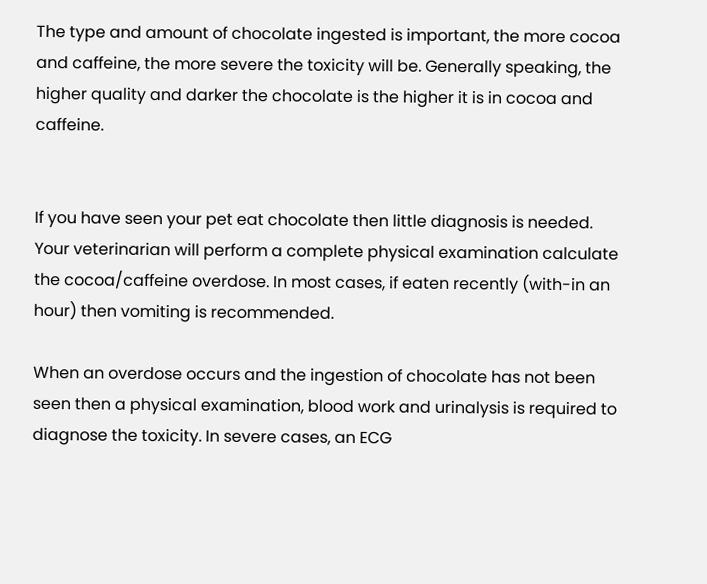The type and amount of chocolate ingested is important, the more cocoa and caffeine, the more severe the toxicity will be. Generally speaking, the higher quality and darker the chocolate is the higher it is in cocoa and caffeine.


If you have seen your pet eat chocolate then little diagnosis is needed. Your veterinarian will perform a complete physical examination calculate the cocoa/caffeine overdose. In most cases, if eaten recently (with-in an hour) then vomiting is recommended.

When an overdose occurs and the ingestion of chocolate has not been seen then a physical examination, blood work and urinalysis is required to diagnose the toxicity. In severe cases, an ECG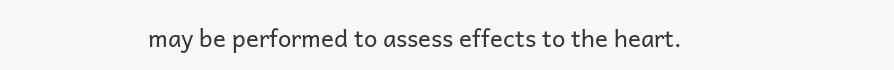may be performed to assess effects to the heart.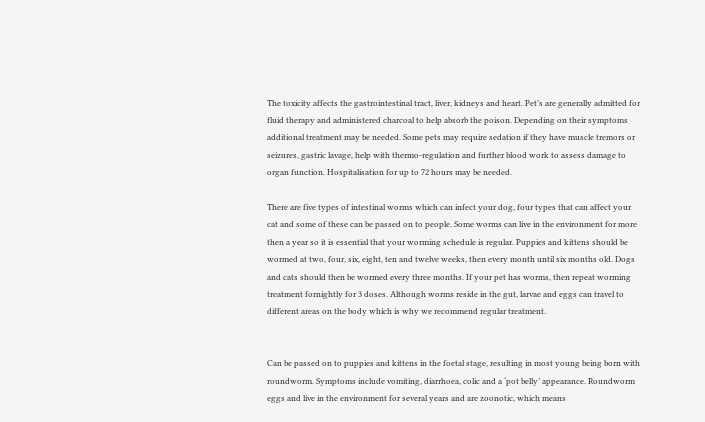The toxicity affects the gastrointestinal tract, liver, kidneys and heart. Pet’s are generally admitted for fluid therapy and administered charcoal to help absorb the poison. Depending on their symptoms additional treatment may be needed. Some pets may require sedation if they have muscle tremors or seizures, gastric lavage, help with thermo-regulation and further blood work to assess damage to organ function. Hospitalisation for up to 72 hours may be needed.

There are five types of intestinal worms which can infect your dog, four types that can affect your cat and some of these can be passed on to people. Some worms can live in the environment for more then a year so it is essential that your worming schedule is regular. Puppies and kittens should be wormed at two, four, six, eight, ten and twelve weeks, then every month until six months old. Dogs and cats should then be wormed every three months. If your pet has worms, then repeat worming treatment fornightly for 3 doses. Although worms reside in the gut, larvae and eggs can travel to different areas on the body which is why we recommend regular treatment.


Can be passed on to puppies and kittens in the foetal stage, resulting in most young being born with roundworm. Symptoms include vomiting, diarrhoea, colic and a ‘pot belly’ appearance. Roundworm eggs and live in the environment for several years and are zoonotic, which means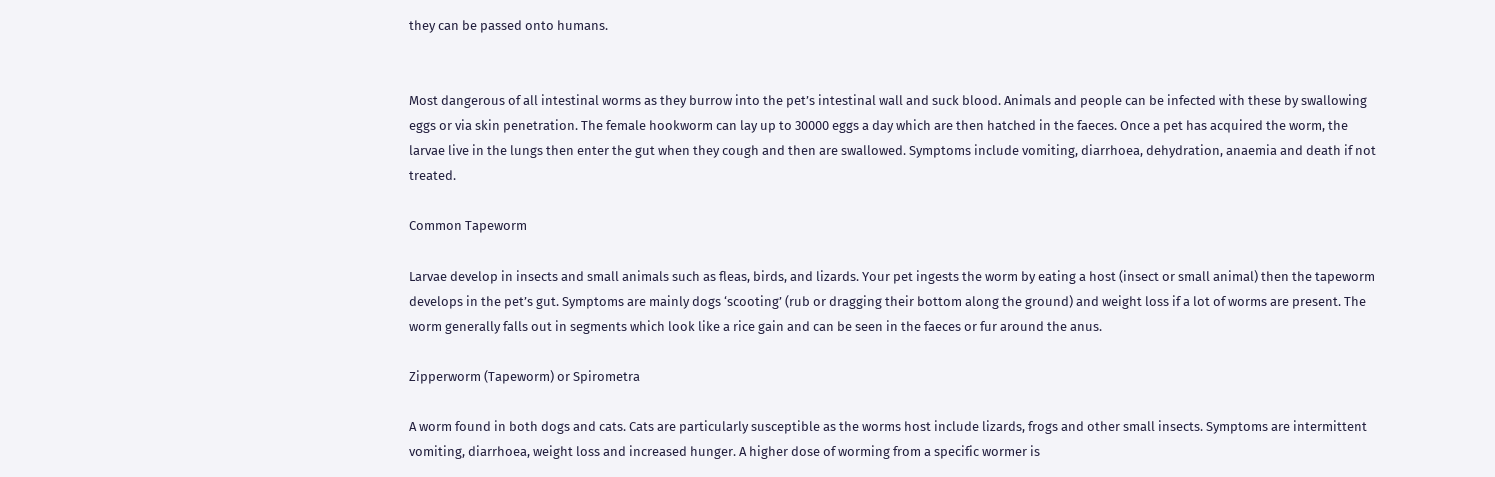they can be passed onto humans.


Most dangerous of all intestinal worms as they burrow into the pet’s intestinal wall and suck blood. Animals and people can be infected with these by swallowing eggs or via skin penetration. The female hookworm can lay up to 30000 eggs a day which are then hatched in the faeces. Once a pet has acquired the worm, the larvae live in the lungs then enter the gut when they cough and then are swallowed. Symptoms include vomiting, diarrhoea, dehydration, anaemia and death if not treated.

Common Tapeworm

Larvae develop in insects and small animals such as fleas, birds, and lizards. Your pet ingests the worm by eating a host (insect or small animal) then the tapeworm develops in the pet’s gut. Symptoms are mainly dogs ‘scooting’ (rub or dragging their bottom along the ground) and weight loss if a lot of worms are present. The worm generally falls out in segments which look like a rice gain and can be seen in the faeces or fur around the anus.

Zipperworm (Tapeworm) or Spirometra

A worm found in both dogs and cats. Cats are particularly susceptible as the worms host include lizards, frogs and other small insects. Symptoms are intermittent vomiting, diarrhoea, weight loss and increased hunger. A higher dose of worming from a specific wormer is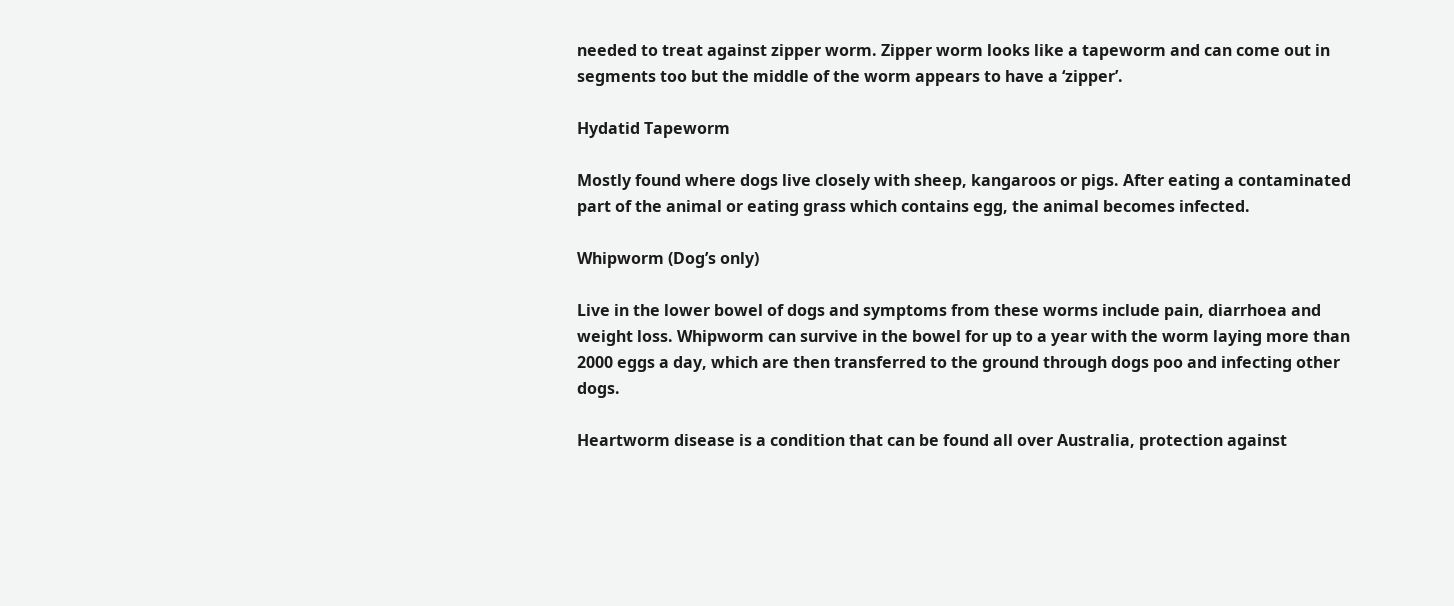needed to treat against zipper worm. Zipper worm looks like a tapeworm and can come out in segments too but the middle of the worm appears to have a ‘zipper’.

Hydatid Tapeworm

Mostly found where dogs live closely with sheep, kangaroos or pigs. After eating a contaminated part of the animal or eating grass which contains egg, the animal becomes infected.

Whipworm (Dog’s only)

Live in the lower bowel of dogs and symptoms from these worms include pain, diarrhoea and weight loss. Whipworm can survive in the bowel for up to a year with the worm laying more than 2000 eggs a day, which are then transferred to the ground through dogs poo and infecting other dogs.

Heartworm disease is a condition that can be found all over Australia, protection against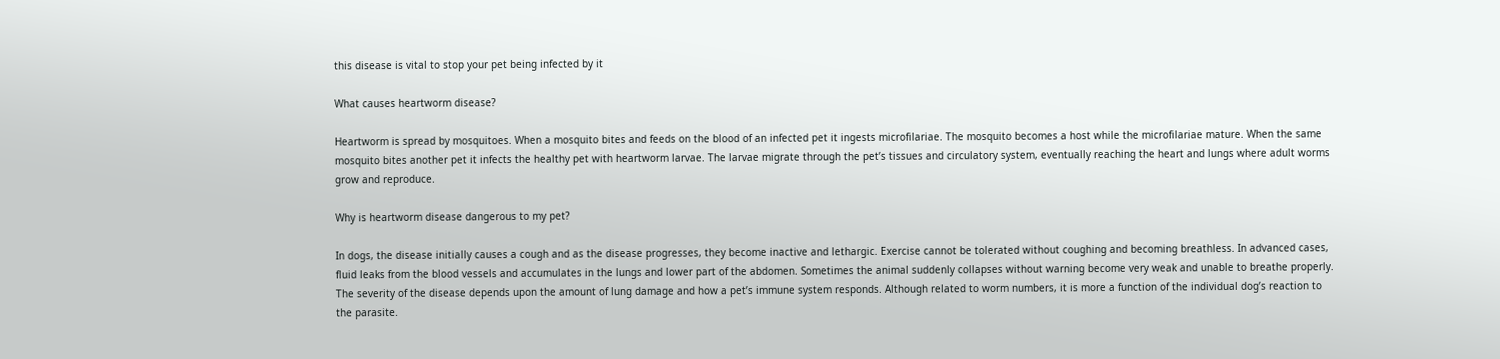this disease is vital to stop your pet being infected by it

What causes heartworm disease?

Heartworm is spread by mosquitoes. When a mosquito bites and feeds on the blood of an infected pet it ingests microfilariae. The mosquito becomes a host while the microfilariae mature. When the same mosquito bites another pet it infects the healthy pet with heartworm larvae. The larvae migrate through the pet’s tissues and circulatory system, eventually reaching the heart and lungs where adult worms grow and reproduce.

Why is heartworm disease dangerous to my pet?

In dogs, the disease initially causes a cough and as the disease progresses, they become inactive and lethargic. Exercise cannot be tolerated without coughing and becoming breathless. In advanced cases, fluid leaks from the blood vessels and accumulates in the lungs and lower part of the abdomen. Sometimes the animal suddenly collapses without warning become very weak and unable to breathe properly. The severity of the disease depends upon the amount of lung damage and how a pet’s immune system responds. Although related to worm numbers, it is more a function of the individual dog’s reaction to the parasite.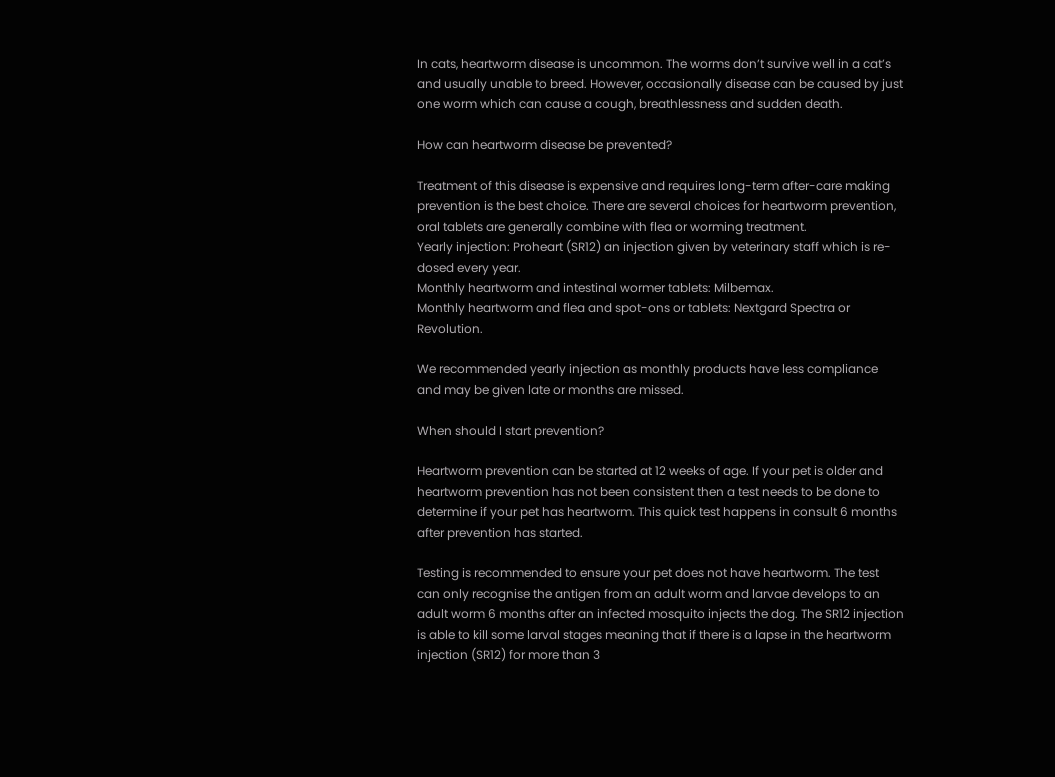In cats, heartworm disease is uncommon. The worms don’t survive well in a cat’s and usually unable to breed. However, occasionally disease can be caused by just one worm which can cause a cough, breathlessness and sudden death.

How can heartworm disease be prevented?

Treatment of this disease is expensive and requires long-term after-care making prevention is the best choice. There are several choices for heartworm prevention, oral tablets are generally combine with flea or worming treatment.
Yearly injection: Proheart (SR12) an injection given by veterinary staff which is re-dosed every year.
Monthly heartworm and intestinal wormer tablets: Milbemax.
Monthly heartworm and flea and spot-ons or tablets: Nextgard Spectra or Revolution.

We recommended yearly injection as monthly products have less compliance and may be given late or months are missed.

When should I start prevention?

Heartworm prevention can be started at 12 weeks of age. If your pet is older and heartworm prevention has not been consistent then a test needs to be done to determine if your pet has heartworm. This quick test happens in consult 6 months after prevention has started.

Testing is recommended to ensure your pet does not have heartworm. The test can only recognise the antigen from an adult worm and larvae develops to an adult worm 6 months after an infected mosquito injects the dog. The SR12 injection is able to kill some larval stages meaning that if there is a lapse in the heartworm injection (SR12) for more than 3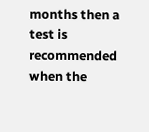months then a test is recommended when the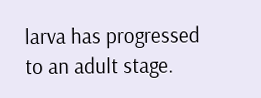larva has progressed to an adult stage.